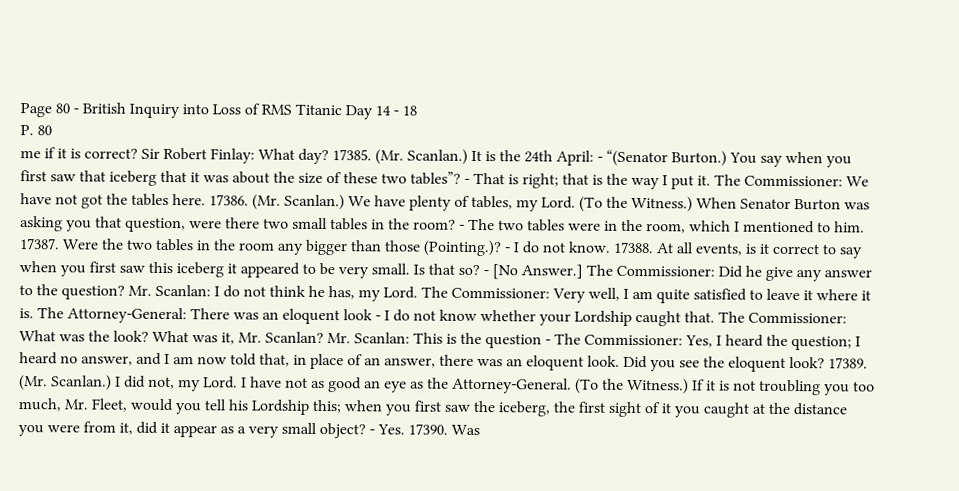Page 80 - British Inquiry into Loss of RMS Titanic Day 14 - 18
P. 80
me if it is correct? Sir Robert Finlay: What day? 17385. (Mr. Scanlan.) It is the 24th April: - “(Senator Burton.) You say when you first saw that iceberg that it was about the size of these two tables”? - That is right; that is the way I put it. The Commissioner: We have not got the tables here. 17386. (Mr. Scanlan.) We have plenty of tables, my Lord. (To the Witness.) When Senator Burton was asking you that question, were there two small tables in the room? - The two tables were in the room, which I mentioned to him. 17387. Were the two tables in the room any bigger than those (Pointing.)? - I do not know. 17388. At all events, is it correct to say when you first saw this iceberg it appeared to be very small. Is that so? - [No Answer.] The Commissioner: Did he give any answer to the question? Mr. Scanlan: I do not think he has, my Lord. The Commissioner: Very well, I am quite satisfied to leave it where it is. The Attorney-General: There was an eloquent look - I do not know whether your Lordship caught that. The Commissioner: What was the look? What was it, Mr. Scanlan? Mr. Scanlan: This is the question - The Commissioner: Yes, I heard the question; I heard no answer, and I am now told that, in place of an answer, there was an eloquent look. Did you see the eloquent look? 17389. (Mr. Scanlan.) I did not, my Lord. I have not as good an eye as the Attorney-General. (To the Witness.) If it is not troubling you too much, Mr. Fleet, would you tell his Lordship this; when you first saw the iceberg, the first sight of it you caught at the distance you were from it, did it appear as a very small object? - Yes. 17390. Was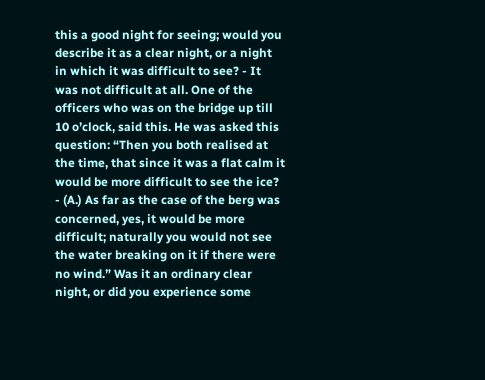this a good night for seeing; would you describe it as a clear night, or a night in which it was difficult to see? - It was not difficult at all. One of the officers who was on the bridge up till 10 o’clock, said this. He was asked this question: “Then you both realised at the time, that since it was a flat calm it would be more difficult to see the ice? - (A.) As far as the case of the berg was concerned, yes, it would be more difficult; naturally you would not see the water breaking on it if there were no wind.” Was it an ordinary clear night, or did you experience some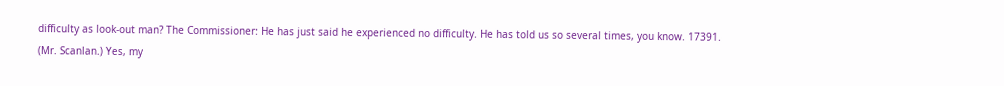difficulty as look-out man? The Commissioner: He has just said he experienced no difficulty. He has told us so several times, you know. 17391. (Mr. Scanlan.) Yes, my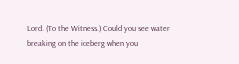Lord. (To the Witness.) Could you see water breaking on the iceberg when you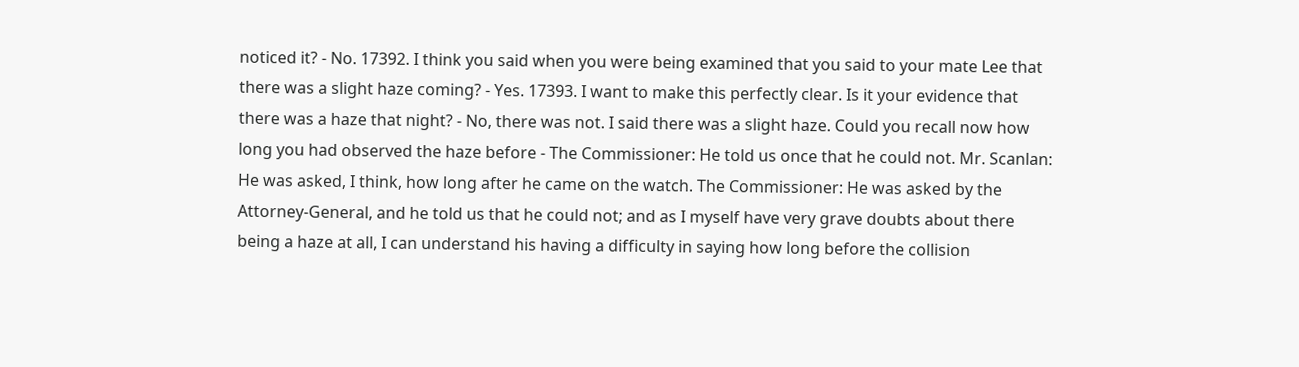noticed it? - No. 17392. I think you said when you were being examined that you said to your mate Lee that there was a slight haze coming? - Yes. 17393. I want to make this perfectly clear. Is it your evidence that there was a haze that night? - No, there was not. I said there was a slight haze. Could you recall now how long you had observed the haze before - The Commissioner: He told us once that he could not. Mr. Scanlan: He was asked, I think, how long after he came on the watch. The Commissioner: He was asked by the Attorney-General, and he told us that he could not; and as I myself have very grave doubts about there being a haze at all, I can understand his having a difficulty in saying how long before the collision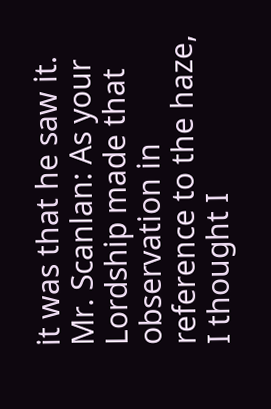it was that he saw it. Mr. Scanlan: As your Lordship made that observation in reference to the haze, I thought I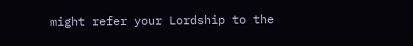might refer your Lordship to the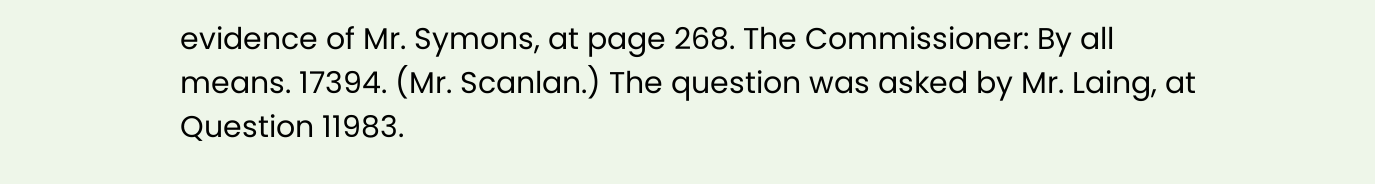evidence of Mr. Symons, at page 268. The Commissioner: By all means. 17394. (Mr. Scanlan.) The question was asked by Mr. Laing, at Question 11983.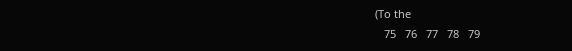(To the
   75   76   77   78   79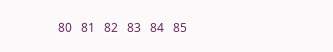80   81   82   83   84   85